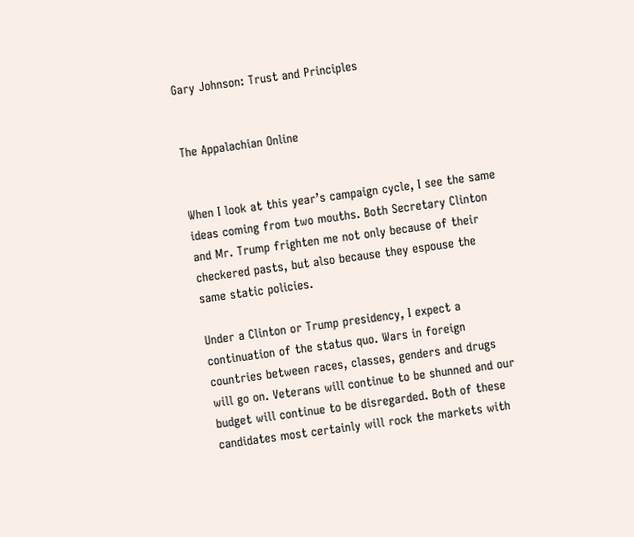Gary Johnson: Trust and Principles


The Appalachian Online


When I look at this year’s campaign cycle, I see the same ideas coming from two mouths. Both Secretary Clinton and Mr. Trump frighten me not only because of their checkered pasts, but also because they espouse the same static policies.

Under a Clinton or Trump presidency, I expect a continuation of the status quo. Wars in foreign countries between races, classes, genders and drugs will go on. Veterans will continue to be shunned and our budget will continue to be disregarded. Both of these candidates most certainly will rock the markets with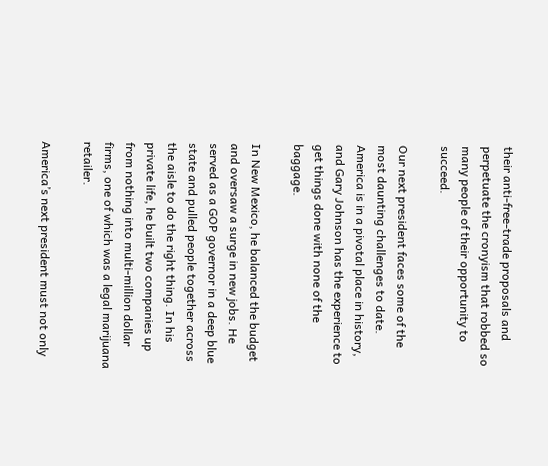their anti-free-trade proposals and perpetuate the cronyism that robbed so many people of their opportunity to succeed.

Our next president faces some of the most daunting challenges to date. America is in a pivotal place in history, and Gary Johnson has the experience to get things done with none of the baggage.

In New Mexico, he balanced the budget and oversaw a surge in new jobs. He served as a GOP governor in a deep blue state and pulled people together across the aisle to do the right thing. In his private life, he built two companies up from nothing into multi-million dollar firms, one of which was a legal marijuana retailer.

America’s next president must not only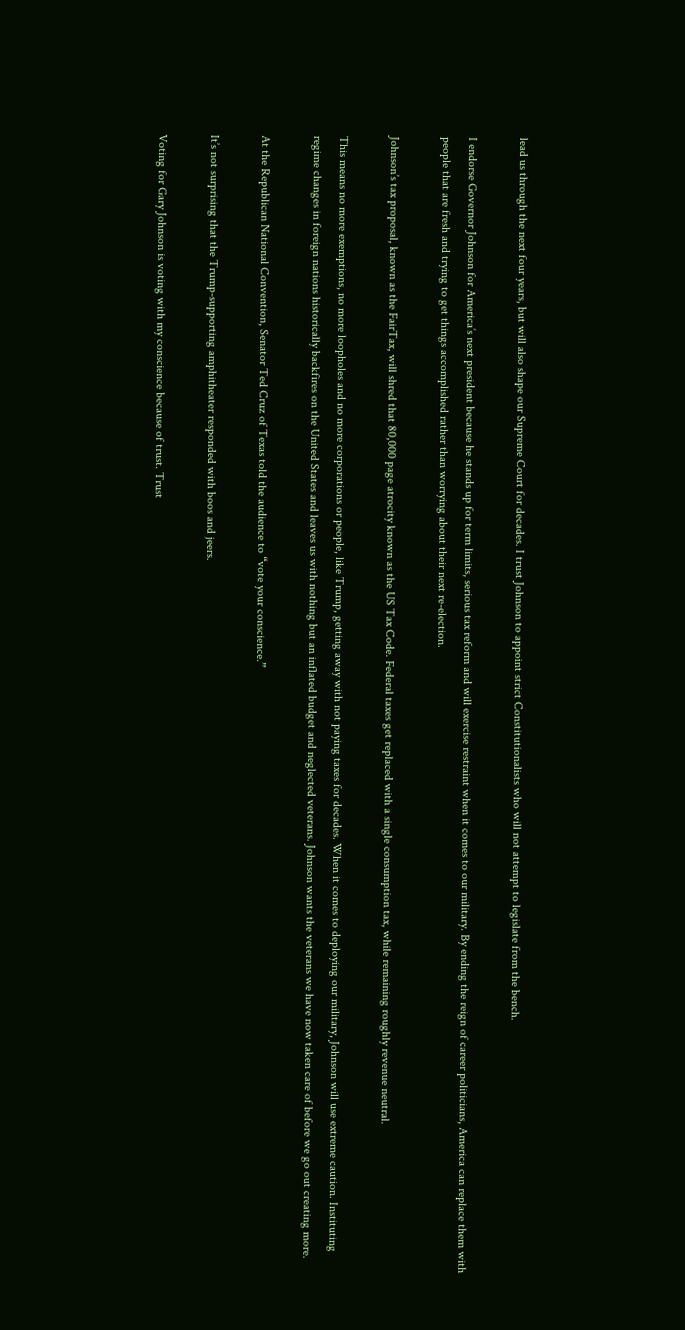lead us through the next four years, but will also shape our Supreme Court for decades. I trust Johnson to appoint strict Constitutionalists who will not attempt to legislate from the bench.

I endorse Governor Johnson for America’s next president because he stands up for term limits, serious tax reform and will exercise restraint when it comes to our military. By ending the reign of career politicians, America can replace them with people that are fresh and trying to get things accomplished rather than worrying about their next re-election.

Johnson’s tax proposal, known as the FairTax, will shred that 80,000 page atrocity known as the US Tax Code. Federal taxes get replaced with a single consumption tax, while remaining roughly revenue neutral.

This means no more exemptions, no more loopholes and no more corporations or people, like Trump, getting away with not paying taxes for decades. When it comes to deploying our military, Johnson will use extreme caution. Instituting regime changes in foreign nations historically backfires on the United States and leaves us with nothing but an inflated budget and neglected veterans. Johnson wants the veterans we have now taken care of before we go out creating more.

At the Republican National Convention, Senator Ted Cruz of Texas told the audience to “vote your conscience.”

It’s not surprising that the Trump-supporting amphitheater responded with boos and jeers.

Voting for Gary Johnson is voting with my conscience because of trust. Trust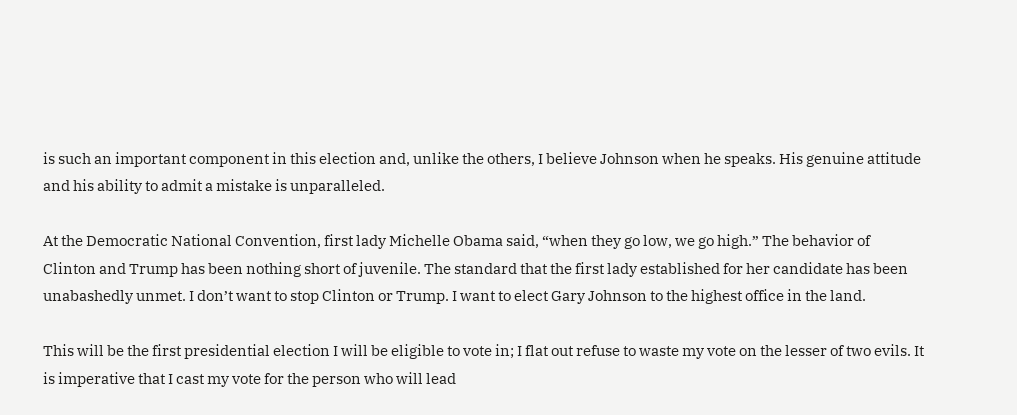is such an important component in this election and, unlike the others, I believe Johnson when he speaks. His genuine attitude and his ability to admit a mistake is unparalleled.

At the Democratic National Convention, first lady Michelle Obama said, “when they go low, we go high.” The behavior of Clinton and Trump has been nothing short of juvenile. The standard that the first lady established for her candidate has been unabashedly unmet. I don’t want to stop Clinton or Trump. I want to elect Gary Johnson to the highest office in the land.

This will be the first presidential election I will be eligible to vote in; I flat out refuse to waste my vote on the lesser of two evils. It is imperative that I cast my vote for the person who will lead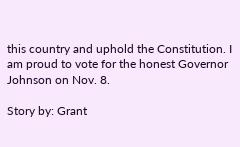this country and uphold the Constitution. I am proud to vote for the honest Governor Johnson on Nov. 8.

Story by: Grant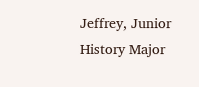Jeffrey, Junior History Major